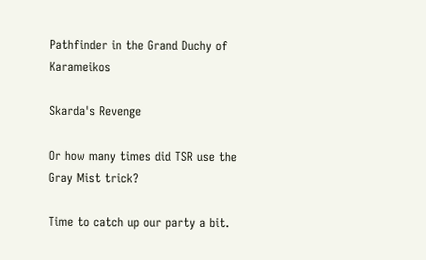Pathfinder in the Grand Duchy of Karameikos

Skarda's Revenge

Or how many times did TSR use the Gray Mist trick?

Time to catch up our party a bit.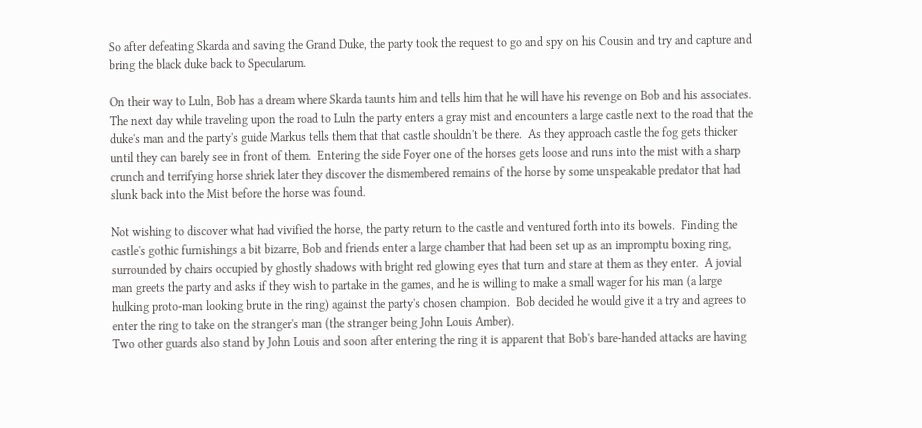So after defeating Skarda and saving the Grand Duke, the party took the request to go and spy on his Cousin and try and capture and bring the black duke back to Specularum.

On their way to Luln, Bob has a dream where Skarda taunts him and tells him that he will have his revenge on Bob and his associates.  The next day while traveling upon the road to Luln the party enters a gray mist and encounters a large castle next to the road that the duke's man and the party's guide Markus tells them that that castle shouldn't be there.  As they approach castle the fog gets thicker until they can barely see in front of them.  Entering the side Foyer one of the horses gets loose and runs into the mist with a sharp crunch and terrifying horse shriek later they discover the dismembered remains of the horse by some unspeakable predator that had slunk back into the Mist before the horse was found.

Not wishing to discover what had vivified the horse, the party return to the castle and ventured forth into its bowels.  Finding the castle's gothic furnishings a bit bizarre, Bob and friends enter a large chamber that had been set up as an impromptu boxing ring, surrounded by chairs occupied by ghostly shadows with bright red glowing eyes that turn and stare at them as they enter.  A jovial man greets the party and asks if they wish to partake in the games, and he is willing to make a small wager for his man (a large hulking proto-man looking brute in the ring) against the party's chosen champion.  Bob decided he would give it a try and agrees to enter the ring to take on the stranger's man (the stranger being John Louis Amber).
Two other guards also stand by John Louis and soon after entering the ring it is apparent that Bob's bare-handed attacks are having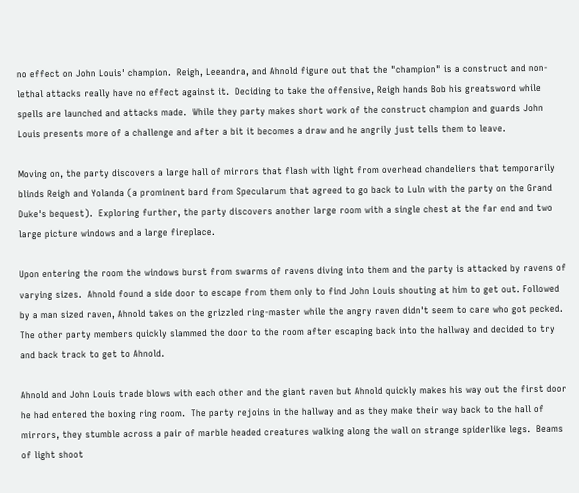no effect on John Louis' champion.  Reigh, Leeandra, and Ahnold figure out that the "champion" is a construct and non-lethal attacks really have no effect against it.  Deciding to take the offensive, Reigh hands Bob his greatsword while spells are launched and attacks made.  While they party makes short work of the construct champion and guards John Louis presents more of a challenge and after a bit it becomes a draw and he angrily just tells them to leave.

Moving on, the party discovers a large hall of mirrors that flash with light from overhead chandeliers that temporarily blinds Reigh and Yolanda (a prominent bard from Specularum that agreed to go back to Luln with the party on the Grand Duke's bequest).  Exploring further, the party discovers another large room with a single chest at the far end and two large picture windows and a large fireplace.

Upon entering the room the windows burst from swarms of ravens diving into them and the party is attacked by ravens of varying sizes.  Ahnold found a side door to escape from them only to find John Louis shouting at him to get out. Followed by a man sized raven, Ahnold takes on the grizzled ring-master while the angry raven didn't seem to care who got pecked.  The other party members quickly slammed the door to the room after escaping back into the hallway and decided to try and back track to get to Ahnold.

Ahnold and John Louis trade blows with each other and the giant raven but Ahnold quickly makes his way out the first door he had entered the boxing ring room.  The party rejoins in the hallway and as they make their way back to the hall of mirrors, they stumble across a pair of marble headed creatures walking along the wall on strange spiderlike legs.  Beams of light shoot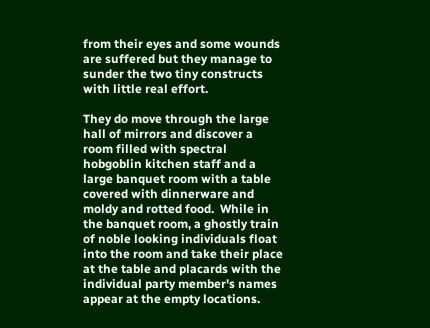from their eyes and some wounds are suffered but they manage to sunder the two tiny constructs with little real effort.

They do move through the large hall of mirrors and discover a room filled with spectral hobgoblin kitchen staff and a large banquet room with a table covered with dinnerware and moldy and rotted food.  While in the banquet room, a ghostly train of noble looking individuals float into the room and take their place at the table and placards with the individual party member's names appear at the empty locations.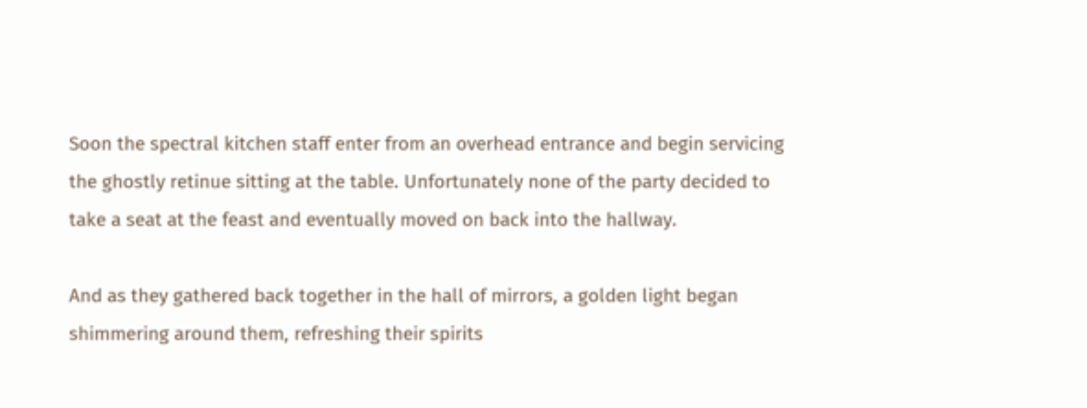Soon the spectral kitchen staff enter from an overhead entrance and begin servicing the ghostly retinue sitting at the table. Unfortunately none of the party decided to take a seat at the feast and eventually moved on back into the hallway.

And as they gathered back together in the hall of mirrors, a golden light began shimmering around them, refreshing their spirits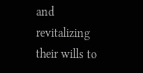and revitalizing their wills to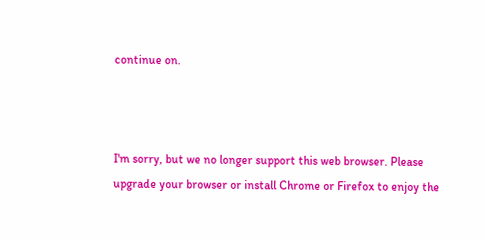continue on.



I'm sorry, but we no longer support this web browser. Please upgrade your browser or install Chrome or Firefox to enjoy the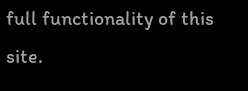full functionality of this site.